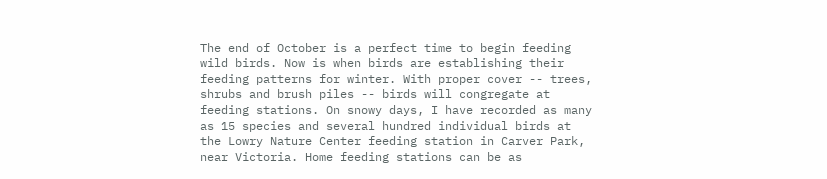The end of October is a perfect time to begin feeding wild birds. Now is when birds are establishing their feeding patterns for winter. With proper cover -- trees, shrubs and brush piles -- birds will congregate at feeding stations. On snowy days, I have recorded as many as 15 species and several hundred individual birds at the Lowry Nature Center feeding station in Carver Park, near Victoria. Home feeding stations can be as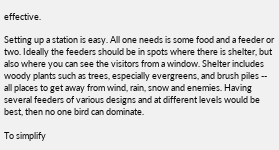effective.

Setting up a station is easy. All one needs is some food and a feeder or two. Ideally the feeders should be in spots where there is shelter, but also where you can see the visitors from a window. Shelter includes woody plants such as trees, especially evergreens, and brush piles -- all places to get away from wind, rain, snow and enemies. Having several feeders of various designs and at different levels would be best, then no one bird can dominate.

To simplify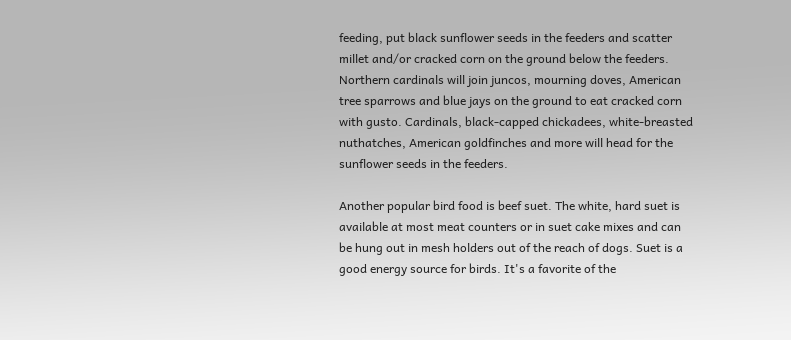feeding, put black sunflower seeds in the feeders and scatter millet and/or cracked corn on the ground below the feeders. Northern cardinals will join juncos, mourning doves, American tree sparrows and blue jays on the ground to eat cracked corn with gusto. Cardinals, black-capped chickadees, white-breasted nuthatches, American goldfinches and more will head for the sunflower seeds in the feeders.

Another popular bird food is beef suet. The white, hard suet is available at most meat counters or in suet cake mixes and can be hung out in mesh holders out of the reach of dogs. Suet is a good energy source for birds. It's a favorite of the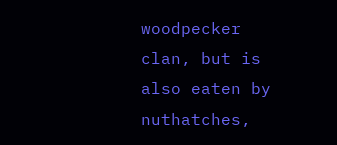woodpecker clan, but is also eaten by nuthatches,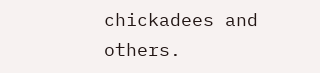chickadees and others.